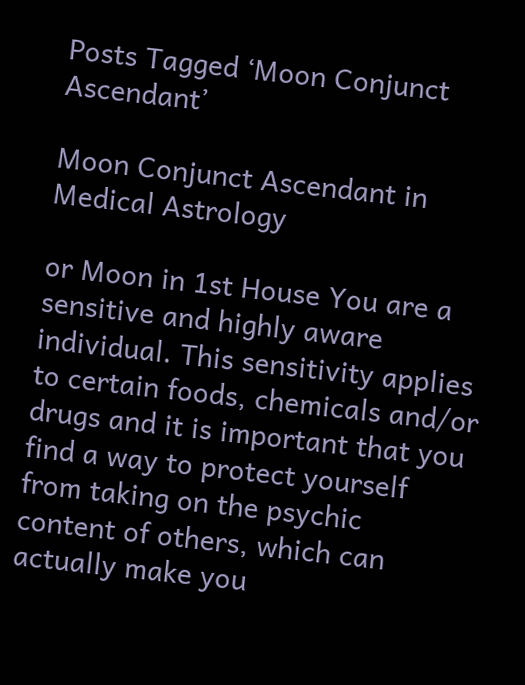Posts Tagged ‘Moon Conjunct Ascendant’

Moon Conjunct Ascendant in Medical Astrology

or Moon in 1st House You are a sensitive and highly aware individual. This sensitivity applies to certain foods, chemicals and/or drugs and it is important that you find a way to protect yourself from taking on the psychic content of others, which can actually make you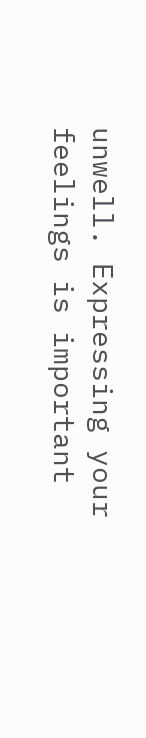unwell. Expressing your feelings is important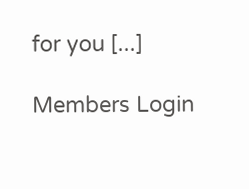for you [...]

Members Login